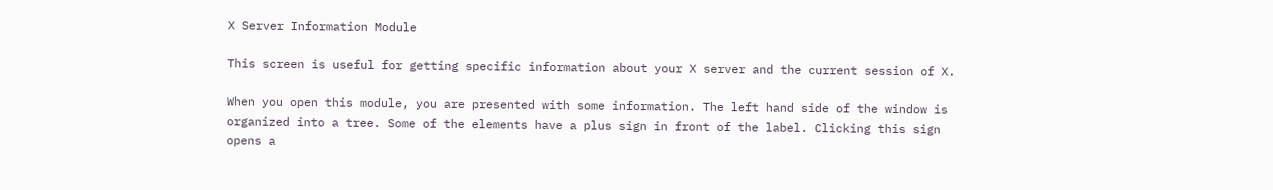X Server Information Module

This screen is useful for getting specific information about your X server and the current session of X.

When you open this module, you are presented with some information. The left hand side of the window is organized into a tree. Some of the elements have a plus sign in front of the label. Clicking this sign opens a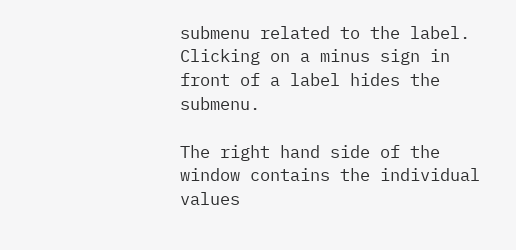submenu related to the label. Clicking on a minus sign in front of a label hides the submenu.

The right hand side of the window contains the individual values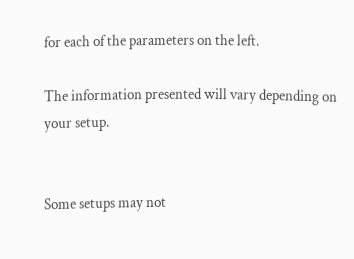for each of the parameters on the left.

The information presented will vary depending on your setup.


Some setups may not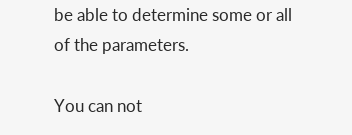be able to determine some or all of the parameters.

You can not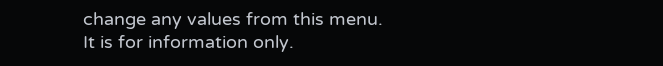change any values from this menu. It is for information only.